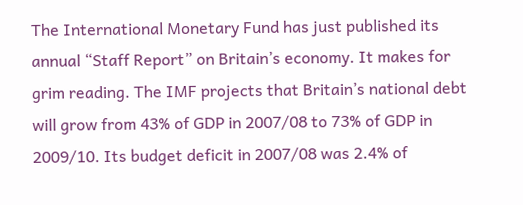The International Monetary Fund has just published its annual “Staff Report” on Britain’s economy. It makes for grim reading. The IMF projects that Britain’s national debt will grow from 43% of GDP in 2007/08 to 73% of GDP in 2009/10. Its budget deficit in 2007/08 was 2.4% of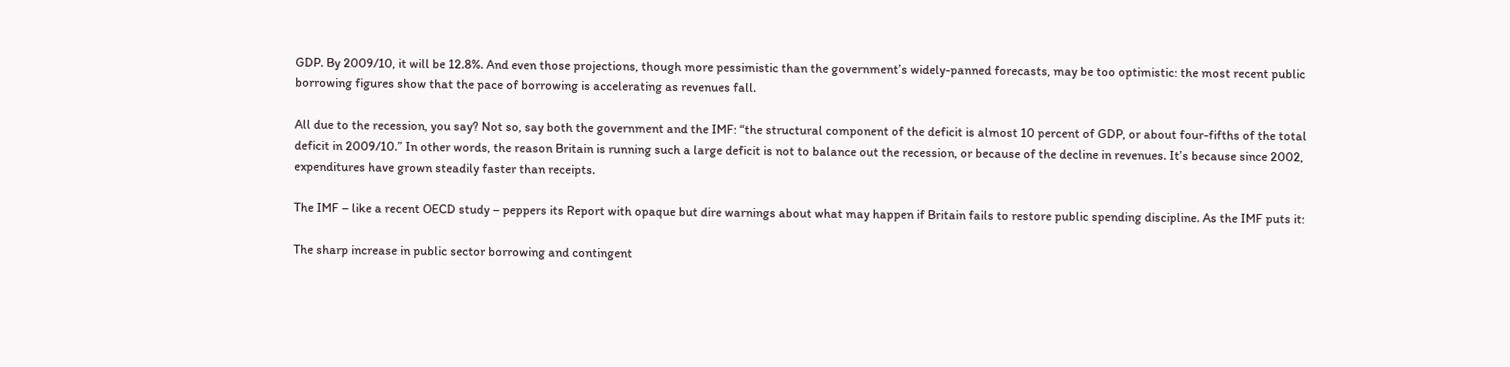GDP. By 2009/10, it will be 12.8%. And even those projections, though more pessimistic than the government’s widely-panned forecasts, may be too optimistic: the most recent public borrowing figures show that the pace of borrowing is accelerating as revenues fall.

All due to the recession, you say? Not so, say both the government and the IMF: “the structural component of the deficit is almost 10 percent of GDP, or about four-fifths of the total deficit in 2009/10.” In other words, the reason Britain is running such a large deficit is not to balance out the recession, or because of the decline in revenues. It’s because since 2002, expenditures have grown steadily faster than receipts.

The IMF – like a recent OECD study – peppers its Report with opaque but dire warnings about what may happen if Britain fails to restore public spending discipline. As the IMF puts it:

The sharp increase in public sector borrowing and contingent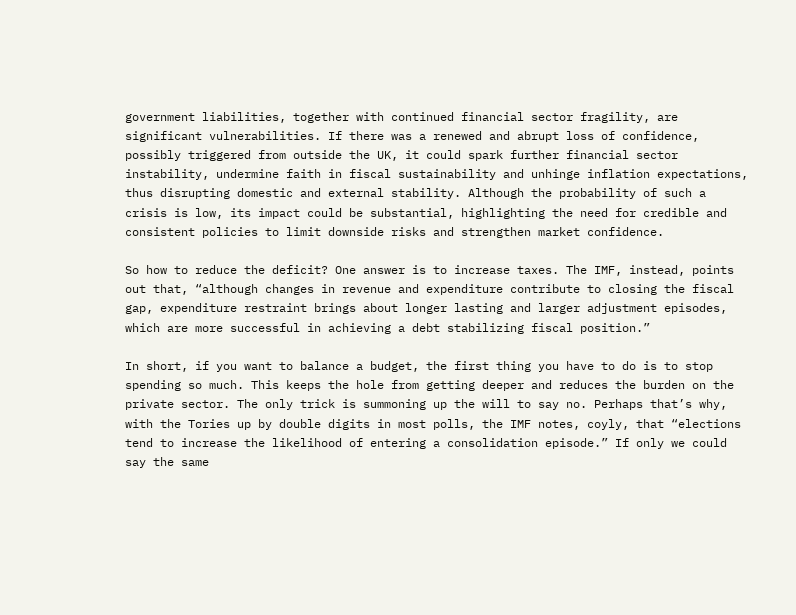government liabilities, together with continued financial sector fragility, are significant vulnerabilities. If there was a renewed and abrupt loss of confidence, possibly triggered from outside the UK, it could spark further financial sector instability, undermine faith in fiscal sustainability and unhinge inflation expectations, thus disrupting domestic and external stability. Although the probability of such a crisis is low, its impact could be substantial, highlighting the need for credible and consistent policies to limit downside risks and strengthen market confidence.

So how to reduce the deficit? One answer is to increase taxes. The IMF, instead, points out that, “although changes in revenue and expenditure contribute to closing the fiscal gap, expenditure restraint brings about longer lasting and larger adjustment episodes, which are more successful in achieving a debt stabilizing fiscal position.”

In short, if you want to balance a budget, the first thing you have to do is to stop spending so much. This keeps the hole from getting deeper and reduces the burden on the private sector. The only trick is summoning up the will to say no. Perhaps that’s why, with the Tories up by double digits in most polls, the IMF notes, coyly, that “elections tend to increase the likelihood of entering a consolidation episode.” If only we could say the same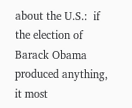about the U.S.:  if the election of Barack Obama produced anything, it most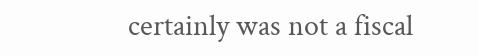certainly was not a fiscal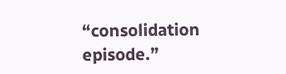“consolidation episode.”